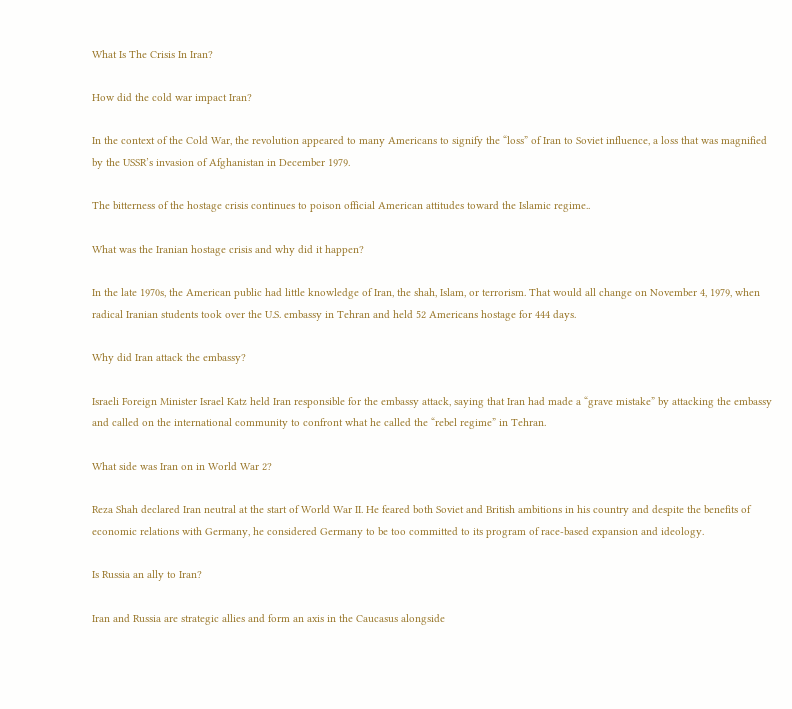What Is The Crisis In Iran?

How did the cold war impact Iran?

In the context of the Cold War, the revolution appeared to many Americans to signify the “loss” of Iran to Soviet influence, a loss that was magnified by the USSR’s invasion of Afghanistan in December 1979.

The bitterness of the hostage crisis continues to poison official American attitudes toward the Islamic regime..

What was the Iranian hostage crisis and why did it happen?

In the late 1970s, the American public had little knowledge of Iran, the shah, Islam, or terrorism. That would all change on November 4, 1979, when radical Iranian students took over the U.S. embassy in Tehran and held 52 Americans hostage for 444 days.

Why did Iran attack the embassy?

Israeli Foreign Minister Israel Katz held Iran responsible for the embassy attack, saying that Iran had made a “grave mistake” by attacking the embassy and called on the international community to confront what he called the “rebel regime” in Tehran.

What side was Iran on in World War 2?

Reza Shah declared Iran neutral at the start of World War II. He feared both Soviet and British ambitions in his country and despite the benefits of economic relations with Germany, he considered Germany to be too committed to its program of race-based expansion and ideology.

Is Russia an ally to Iran?

Iran and Russia are strategic allies and form an axis in the Caucasus alongside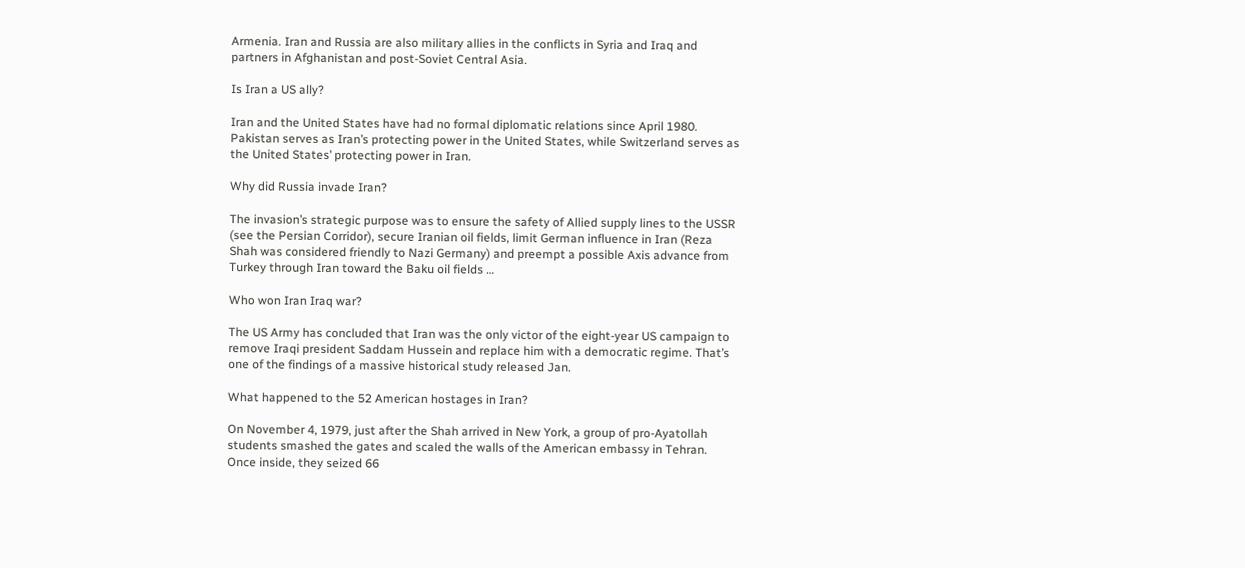Armenia. Iran and Russia are also military allies in the conflicts in Syria and Iraq and partners in Afghanistan and post-Soviet Central Asia.

Is Iran a US ally?

Iran and the United States have had no formal diplomatic relations since April 1980. Pakistan serves as Iran’s protecting power in the United States, while Switzerland serves as the United States’ protecting power in Iran.

Why did Russia invade Iran?

The invasion’s strategic purpose was to ensure the safety of Allied supply lines to the USSR (see the Persian Corridor), secure Iranian oil fields, limit German influence in Iran (Reza Shah was considered friendly to Nazi Germany) and preempt a possible Axis advance from Turkey through Iran toward the Baku oil fields …

Who won Iran Iraq war?

The US Army has concluded that Iran was the only victor of the eight-year US campaign to remove Iraqi president Saddam Hussein and replace him with a democratic regime. That’s one of the findings of a massive historical study released Jan.

What happened to the 52 American hostages in Iran?

On November 4, 1979, just after the Shah arrived in New York, a group of pro-Ayatollah students smashed the gates and scaled the walls of the American embassy in Tehran. Once inside, they seized 66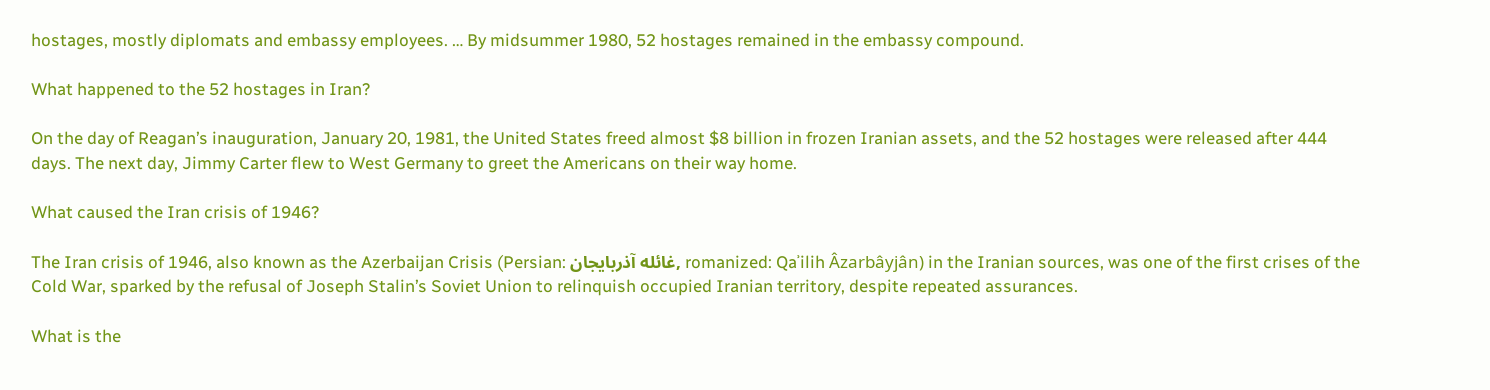hostages, mostly diplomats and embassy employees. … By midsummer 1980, 52 hostages remained in the embassy compound.

What happened to the 52 hostages in Iran?

On the day of Reagan’s inauguration, January 20, 1981, the United States freed almost $8 billion in frozen Iranian assets, and the 52 hostages were released after 444 days. The next day, Jimmy Carter flew to West Germany to greet the Americans on their way home.

What caused the Iran crisis of 1946?

The Iran crisis of 1946, also known as the Azerbaijan Crisis (Persian: غائله آذربایجان, romanized: Qaʾilih Âzarbâyjân) in the Iranian sources, was one of the first crises of the Cold War, sparked by the refusal of Joseph Stalin’s Soviet Union to relinquish occupied Iranian territory, despite repeated assurances.

What is the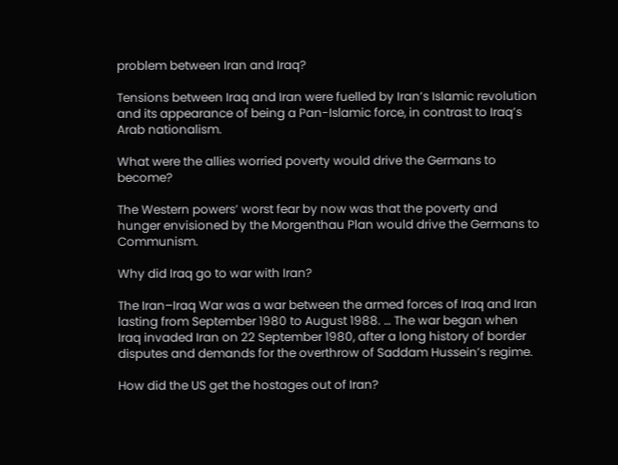problem between Iran and Iraq?

Tensions between Iraq and Iran were fuelled by Iran’s Islamic revolution and its appearance of being a Pan-Islamic force, in contrast to Iraq’s Arab nationalism.

What were the allies worried poverty would drive the Germans to become?

The Western powers’ worst fear by now was that the poverty and hunger envisioned by the Morgenthau Plan would drive the Germans to Communism.

Why did Iraq go to war with Iran?

The Iran–Iraq War was a war between the armed forces of Iraq and Iran lasting from September 1980 to August 1988. … The war began when Iraq invaded Iran on 22 September 1980, after a long history of border disputes and demands for the overthrow of Saddam Hussein’s regime.

How did the US get the hostages out of Iran?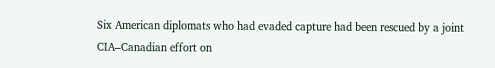Six American diplomats who had evaded capture had been rescued by a joint CIA–Canadian effort on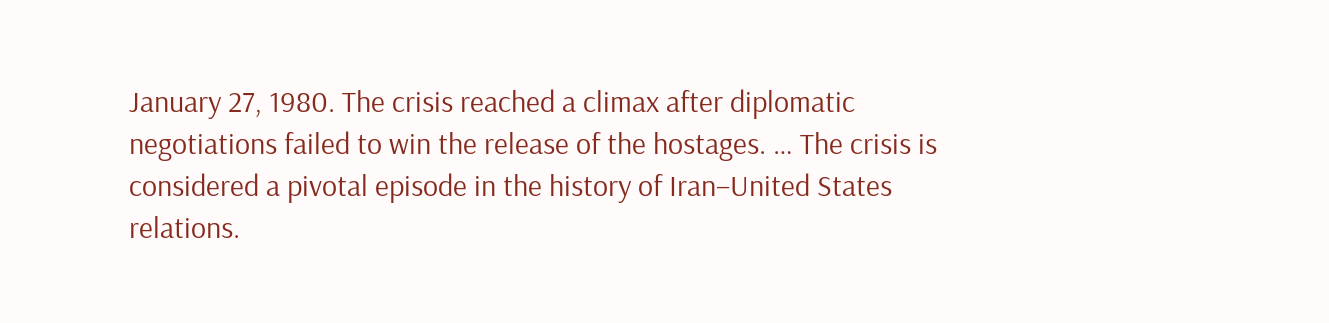January 27, 1980. The crisis reached a climax after diplomatic negotiations failed to win the release of the hostages. … The crisis is considered a pivotal episode in the history of Iran–United States relations.